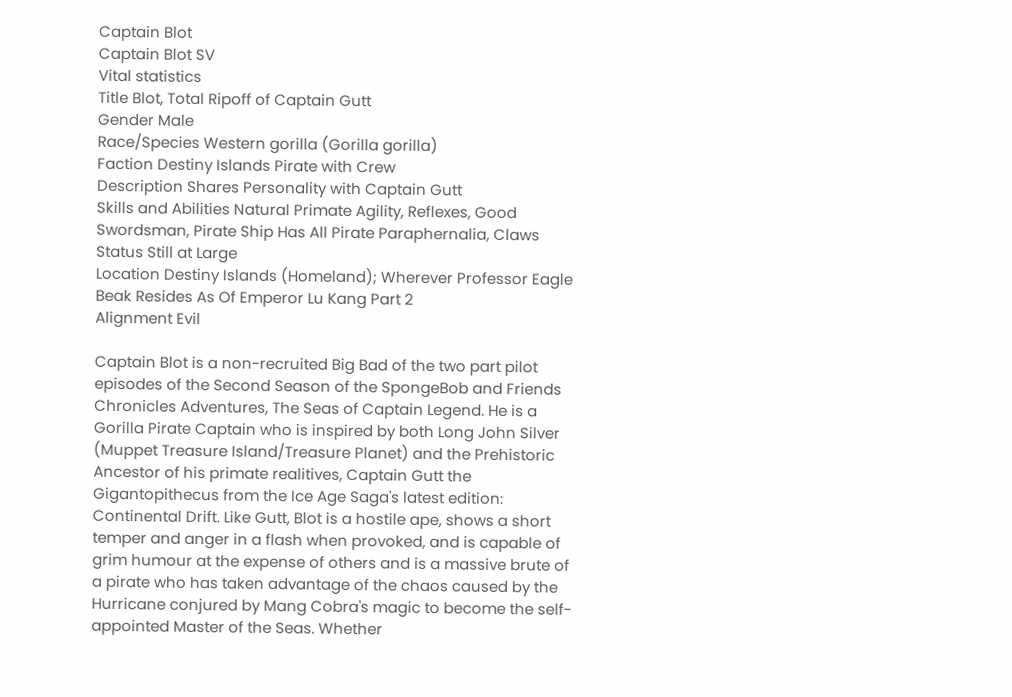Captain Blot
Captain Blot SV
Vital statistics
Title Blot, Total Ripoff of Captain Gutt
Gender Male
Race/Species Western gorilla (Gorilla gorilla)
Faction Destiny Islands Pirate with Crew
Description Shares Personality with Captain Gutt
Skills and Abilities Natural Primate Agility, Reflexes, Good Swordsman, Pirate Ship Has All Pirate Paraphernalia, Claws
Status Still at Large
Location Destiny Islands (Homeland); Wherever Professor Eagle Beak Resides As Of Emperor Lu Kang Part 2
Alignment Evil

Captain Blot is a non-recruited Big Bad of the two part pilot episodes of the Second Season of the SpongeBob and Friends Chronicles Adventures, The Seas of Captain Legend. He is a Gorilla Pirate Captain who is inspired by both Long John Silver (Muppet Treasure Island/Treasure Planet) and the Prehistoric Ancestor of his primate realitives, Captain Gutt the Gigantopithecus from the Ice Age Saga's latest edition: Continental Drift. Like Gutt, Blot is a hostile ape, shows a short temper and anger in a flash when provoked, and is capable of grim humour at the expense of others and is a massive brute of a pirate who has taken advantage of the chaos caused by the Hurricane conjured by Mang Cobra's magic to become the self-appointed Master of the Seas. Whether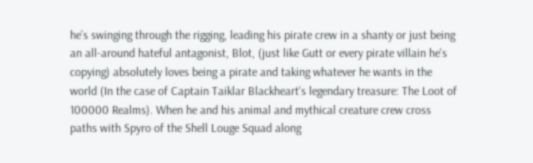he’s swinging through the rigging, leading his pirate crew in a shanty or just being an all-around hateful antagonist, Blot, (just like Gutt or every pirate villain he's copying) absolutely loves being a pirate and taking whatever he wants in the world (In the case of Captain Taiklar Blackheart's legendary treasure: The Loot of 100000 Realms). When he and his animal and mythical creature crew cross paths with Spyro of the Shell Louge Squad along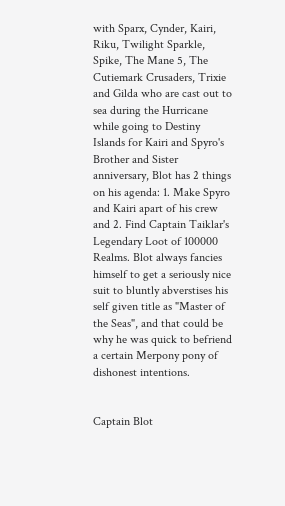with Sparx, Cynder, Kairi, Riku, Twilight Sparkle, Spike, The Mane 5, The Cutiemark Crusaders, Trixie and Gilda who are cast out to sea during the Hurricane while going to Destiny Islands for Kairi and Spyro's Brother and Sister anniversary, Blot has 2 things on his agenda: 1. Make Spyro and Kairi apart of his crew and 2. Find Captain Taiklar's Legendary Loot of 100000 Realms. Blot always fancies himself to get a seriously nice suit to bluntly abverstises his self given title as "Master of the Seas", and that could be why he was quick to befriend a certain Merpony pony of dishonest intentions.


Captain Blot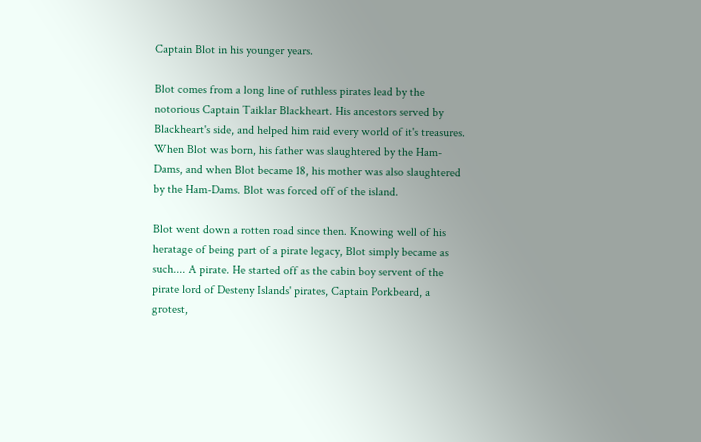Captain Blot in his younger years.

Blot comes from a long line of ruthless pirates lead by the notorious Captain Taiklar Blackheart. His ancestors served by Blackheart's side, and helped him raid every world of it's treasures. When Blot was born, his father was slaughtered by the Ham-Dams, and when Blot became 18, his mother was also slaughtered by the Ham-Dams. Blot was forced off of the island.

Blot went down a rotten road since then. Knowing well of his heratage of being part of a pirate legacy, Blot simply became as such.... A pirate. He started off as the cabin boy servent of the pirate lord of Desteny Islands' pirates, Captain Porkbeard, a grotest,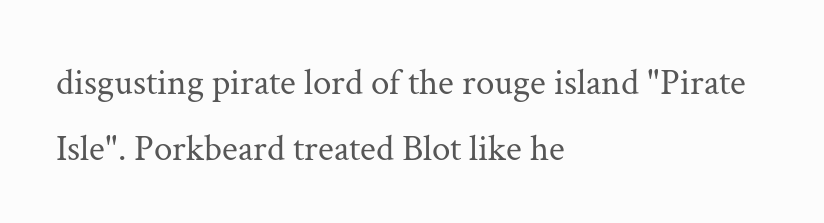disgusting pirate lord of the rouge island "Pirate Isle". Porkbeard treated Blot like he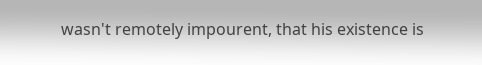wasn't remotely impourent, that his existence is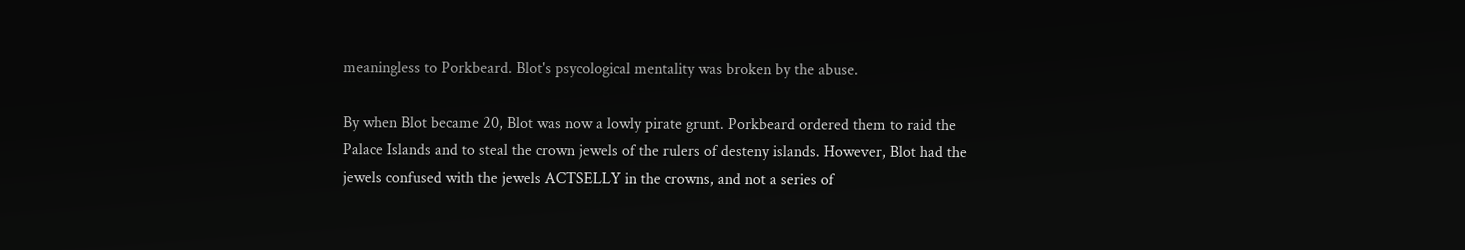meaningless to Porkbeard. Blot's psycological mentality was broken by the abuse.

By when Blot became 20, Blot was now a lowly pirate grunt. Porkbeard ordered them to raid the Palace Islands and to steal the crown jewels of the rulers of desteny islands. However, Blot had the jewels confused with the jewels ACTSELLY in the crowns, and not a series of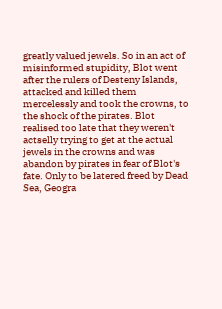greatly valued jewels. So in an act of misinformed stupidity, Blot went after the rulers of Desteny Islands, attacked and killed them mercelessly and took the crowns, to the shock of the pirates. Blot realised too late that they weren't actselly trying to get at the actual jewels in the crowns and was abandon by pirates in fear of Blot's fate. Only to be latered freed by Dead Sea, Geogra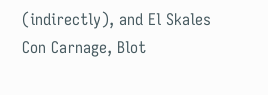(indirectly), and El Skales Con Carnage, Blot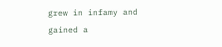grew in infamy and gained a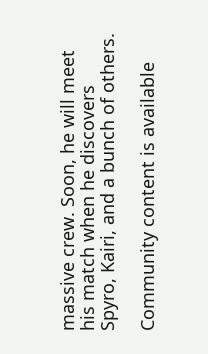massive crew. Soon, he will meet his match when he discovers Spyro, Kairi, and a bunch of others.

Community content is available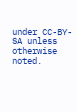under CC-BY-SA unless otherwise noted.